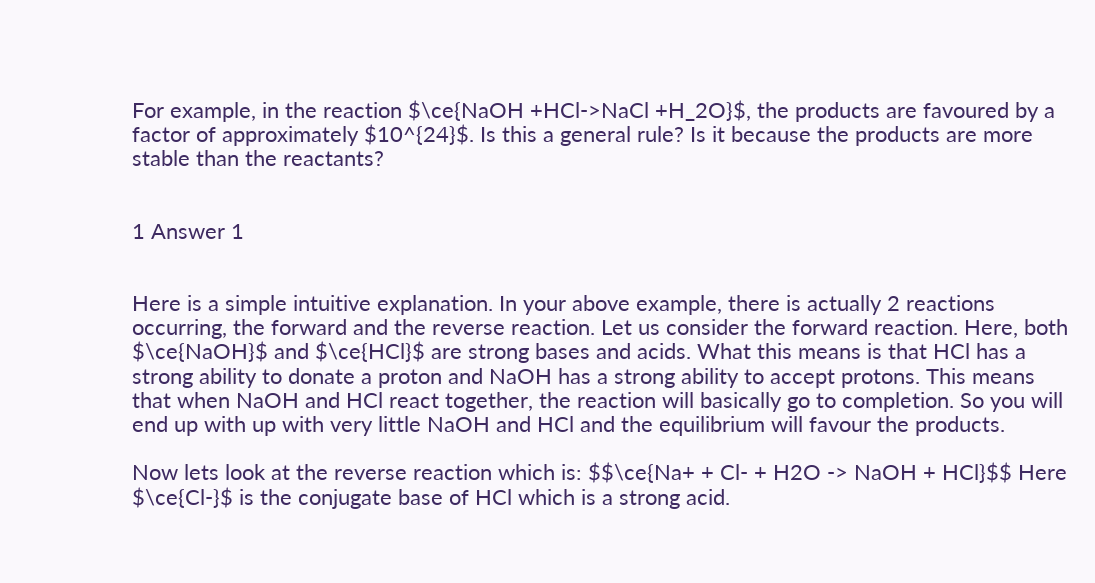For example, in the reaction $\ce{NaOH +HCl->NaCl +H_2O}$, the products are favoured by a factor of approximately $10^{24}$. Is this a general rule? Is it because the products are more stable than the reactants?


1 Answer 1


Here is a simple intuitive explanation. In your above example, there is actually 2 reactions occurring, the forward and the reverse reaction. Let us consider the forward reaction. Here, both $\ce{NaOH}$ and $\ce{HCl}$ are strong bases and acids. What this means is that HCl has a strong ability to donate a proton and NaOH has a strong ability to accept protons. This means that when NaOH and HCl react together, the reaction will basically go to completion. So you will end up with up with very little NaOH and HCl and the equilibrium will favour the products.

Now lets look at the reverse reaction which is: $$\ce{Na+ + Cl- + H2O -> NaOH + HCl}$$ Here $\ce{Cl-}$ is the conjugate base of HCl which is a strong acid.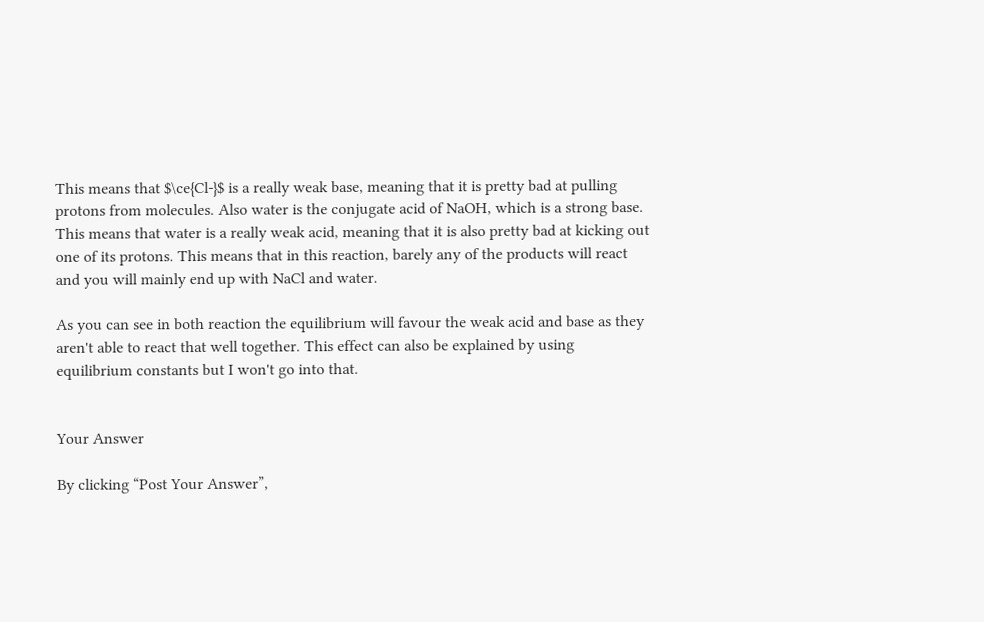This means that $\ce{Cl-}$ is a really weak base, meaning that it is pretty bad at pulling protons from molecules. Also water is the conjugate acid of NaOH, which is a strong base. This means that water is a really weak acid, meaning that it is also pretty bad at kicking out one of its protons. This means that in this reaction, barely any of the products will react and you will mainly end up with NaCl and water.

As you can see in both reaction the equilibrium will favour the weak acid and base as they aren't able to react that well together. This effect can also be explained by using equilibrium constants but I won't go into that.


Your Answer

By clicking “Post Your Answer”,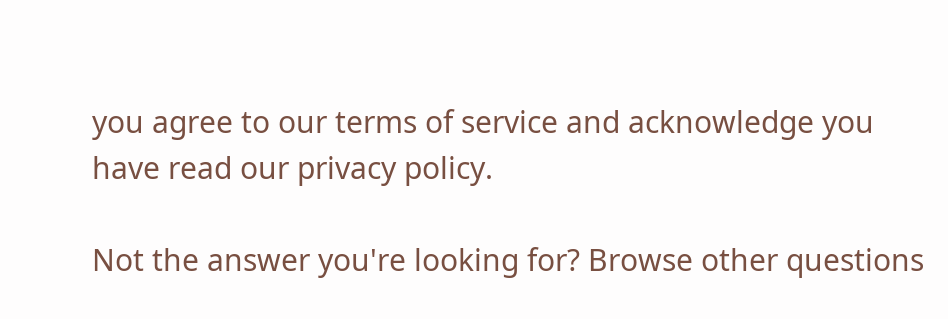you agree to our terms of service and acknowledge you have read our privacy policy.

Not the answer you're looking for? Browse other questions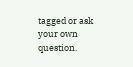tagged or ask your own question.